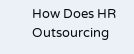How Does HR Outsourcing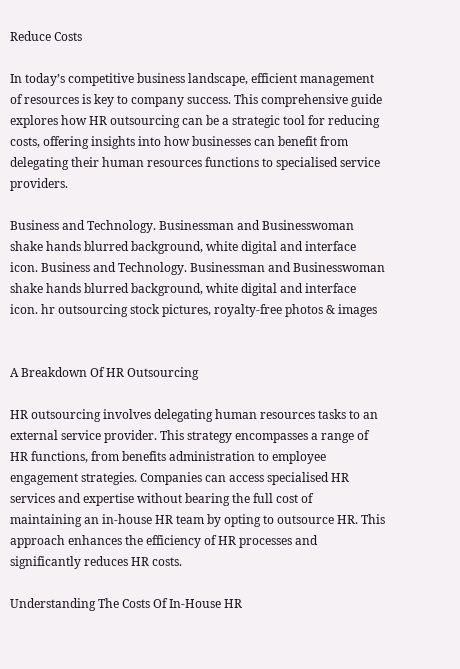Reduce Costs

In today’s competitive business landscape, efficient management of resources is key to company success. This comprehensive guide explores how HR outsourcing can be a strategic tool for reducing costs, offering insights into how businesses can benefit from delegating their human resources functions to specialised service providers.

Business and Technology. Businessman and Businesswoman shake hands blurred background, white digital and interface icon. Business and Technology. Businessman and Businesswoman shake hands blurred background, white digital and interface icon. hr outsourcing stock pictures, royalty-free photos & images


A Breakdown Of HR Outsourcing

HR outsourcing involves delegating human resources tasks to an external service provider. This strategy encompasses a range of HR functions, from benefits administration to employee engagement strategies. Companies can access specialised HR services and expertise without bearing the full cost of maintaining an in-house HR team by opting to outsource HR. This approach enhances the efficiency of HR processes and significantly reduces HR costs.

Understanding The Costs Of In-House HR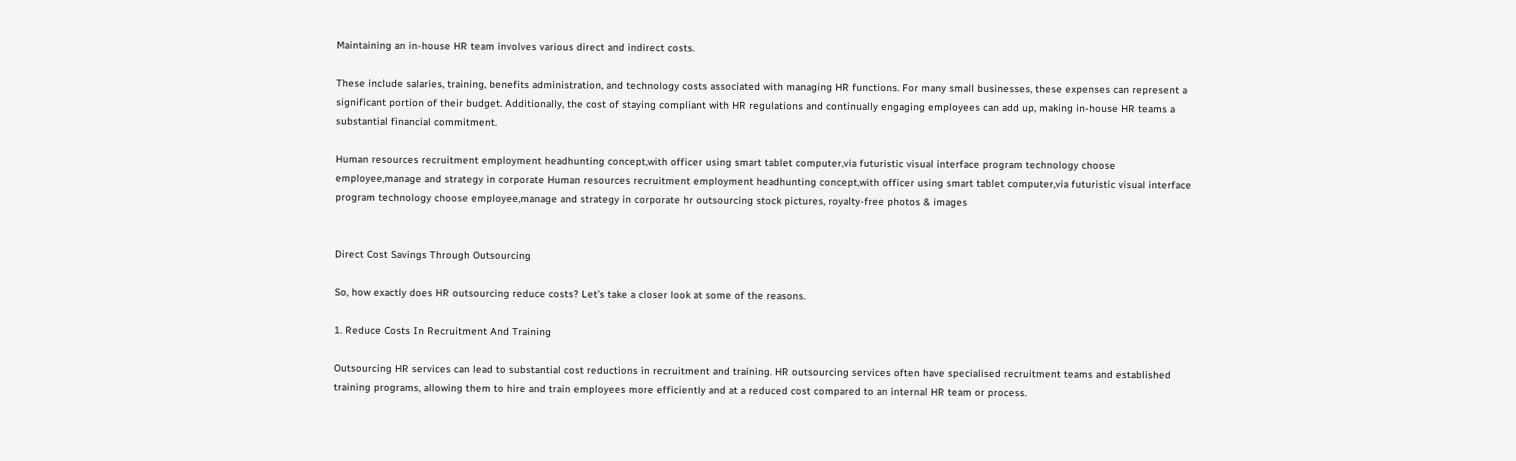Maintaining an in-house HR team involves various direct and indirect costs.

These include salaries, training, benefits administration, and technology costs associated with managing HR functions. For many small businesses, these expenses can represent a significant portion of their budget. Additionally, the cost of staying compliant with HR regulations and continually engaging employees can add up, making in-house HR teams a substantial financial commitment.

Human resources recruitment employment headhunting concept,with officer using smart tablet computer,via futuristic visual interface program technology choose employee,manage and strategy in corporate Human resources recruitment employment headhunting concept,with officer using smart tablet computer,via futuristic visual interface program technology choose employee,manage and strategy in corporate hr outsourcing stock pictures, royalty-free photos & images


Direct Cost Savings Through Outsourcing

So, how exactly does HR outsourcing reduce costs? Let’s take a closer look at some of the reasons.

1. Reduce Costs In Recruitment And Training

Outsourcing HR services can lead to substantial cost reductions in recruitment and training. HR outsourcing services often have specialised recruitment teams and established training programs, allowing them to hire and train employees more efficiently and at a reduced cost compared to an internal HR team or process.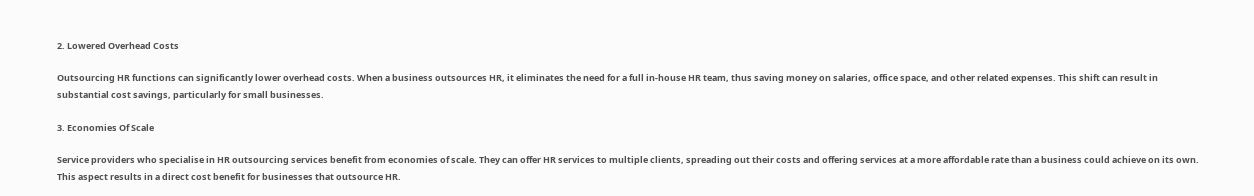2. Lowered Overhead Costs

Outsourcing HR functions can significantly lower overhead costs. When a business outsources HR, it eliminates the need for a full in-house HR team, thus saving money on salaries, office space, and other related expenses. This shift can result in substantial cost savings, particularly for small businesses.

3. Economies Of Scale

Service providers who specialise in HR outsourcing services benefit from economies of scale. They can offer HR services to multiple clients, spreading out their costs and offering services at a more affordable rate than a business could achieve on its own. This aspect results in a direct cost benefit for businesses that outsource HR.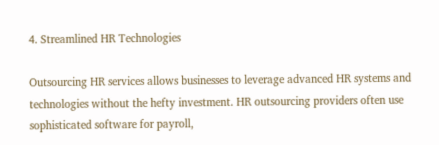4. Streamlined HR Technologies

Outsourcing HR services allows businesses to leverage advanced HR systems and technologies without the hefty investment. HR outsourcing providers often use sophisticated software for payroll,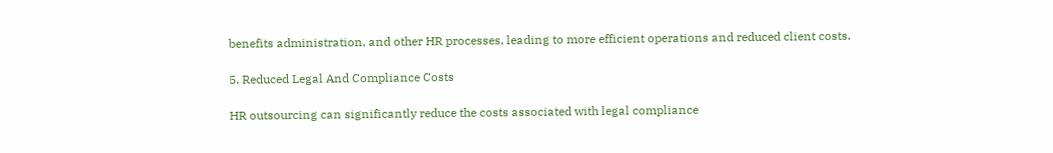benefits administration, and other HR processes, leading to more efficient operations and reduced client costs.

5. Reduced Legal And Compliance Costs

HR outsourcing can significantly reduce the costs associated with legal compliance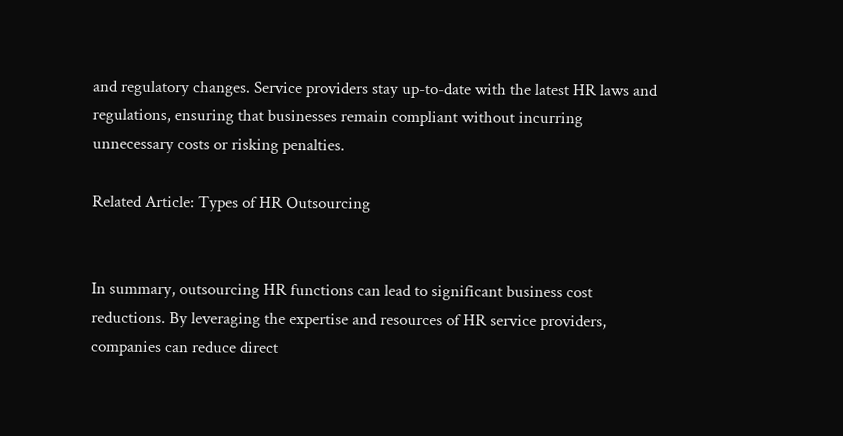and regulatory changes. Service providers stay up-to-date with the latest HR laws and regulations, ensuring that businesses remain compliant without incurring unnecessary costs or risking penalties.

Related Article: Types of HR Outsourcing


In summary, outsourcing HR functions can lead to significant business cost reductions. By leveraging the expertise and resources of HR service providers, companies can reduce direct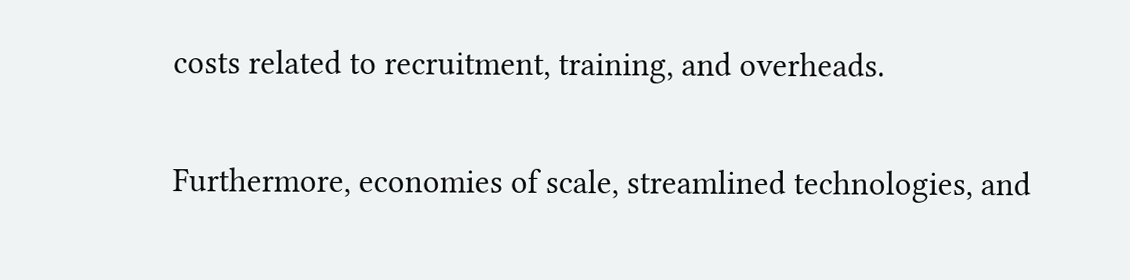costs related to recruitment, training, and overheads.

Furthermore, economies of scale, streamlined technologies, and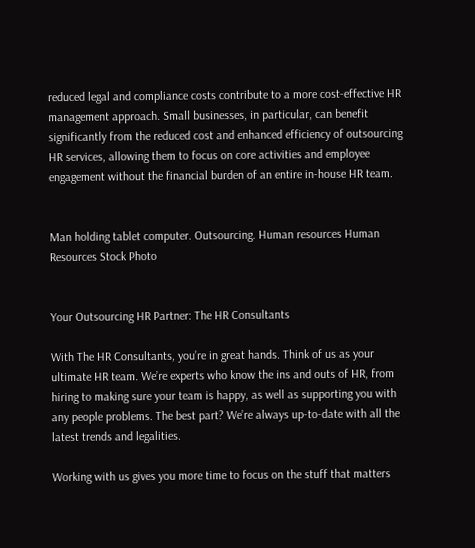reduced legal and compliance costs contribute to a more cost-effective HR management approach. Small businesses, in particular, can benefit significantly from the reduced cost and enhanced efficiency of outsourcing HR services, allowing them to focus on core activities and employee engagement without the financial burden of an entire in-house HR team.


Man holding tablet computer. Outsourcing. Human resources Human Resources Stock Photo


Your Outsourcing HR Partner: The HR Consultants

With The HR Consultants, you’re in great hands. Think of us as your ultimate HR team. We’re experts who know the ins and outs of HR, from hiring to making sure your team is happy, as well as supporting you with any people problems. The best part? We’re always up-to-date with all the latest trends and legalities.

Working with us gives you more time to focus on the stuff that matters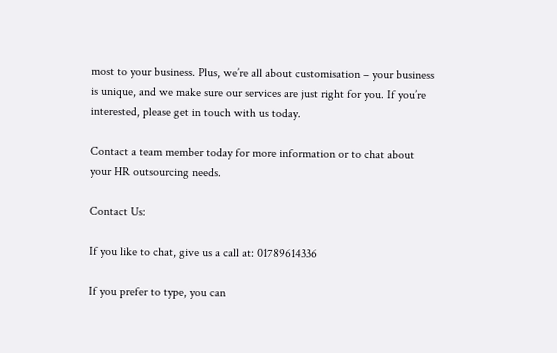most to your business. Plus, we’re all about customisation – your business is unique, and we make sure our services are just right for you. If you’re interested, please get in touch with us today.

Contact a team member today for more information or to chat about your HR outsourcing needs.

Contact Us:

If you like to chat, give us a call at: 01789614336

If you prefer to type, you can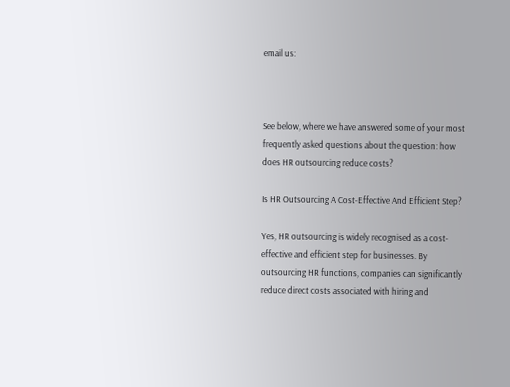email us:



See below, where we have answered some of your most frequently asked questions about the question: how does HR outsourcing reduce costs?

Is HR Outsourcing A Cost-Effective And Efficient Step?

Yes, HR outsourcing is widely recognised as a cost-effective and efficient step for businesses. By outsourcing HR functions, companies can significantly reduce direct costs associated with hiring and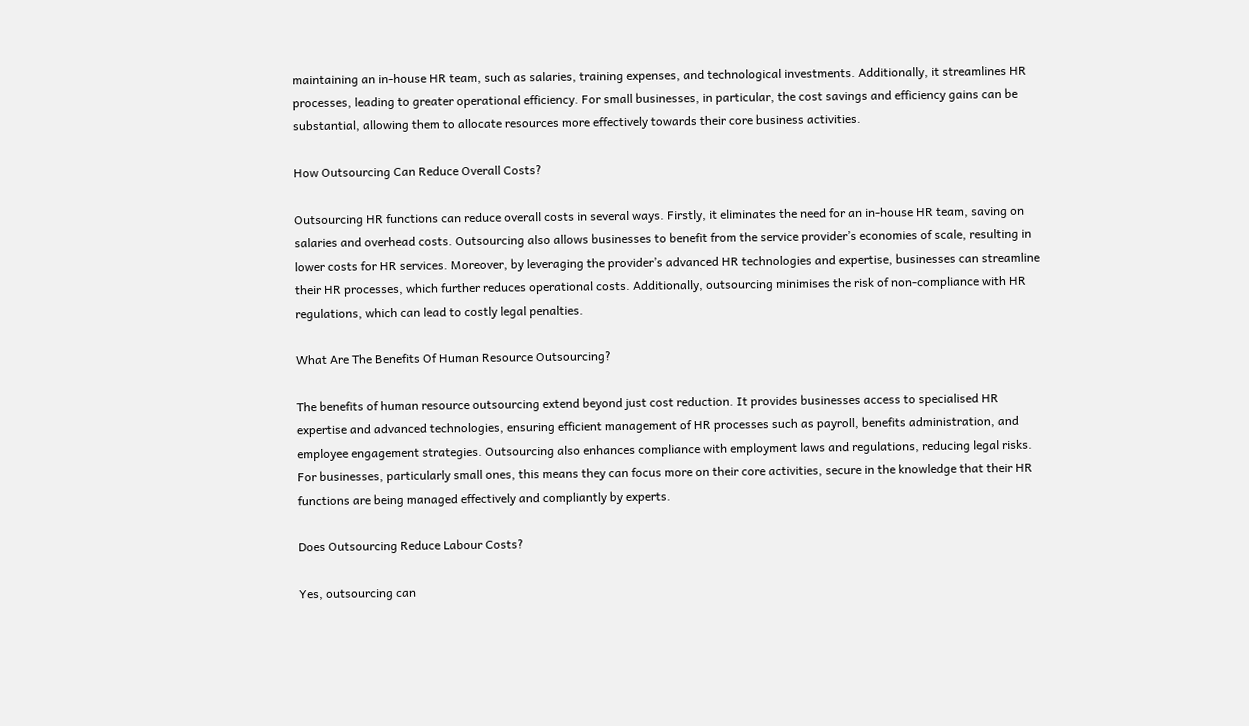maintaining an in-house HR team, such as salaries, training expenses, and technological investments. Additionally, it streamlines HR processes, leading to greater operational efficiency. For small businesses, in particular, the cost savings and efficiency gains can be substantial, allowing them to allocate resources more effectively towards their core business activities.

How Outsourcing Can Reduce Overall Costs?

Outsourcing HR functions can reduce overall costs in several ways. Firstly, it eliminates the need for an in-house HR team, saving on salaries and overhead costs. Outsourcing also allows businesses to benefit from the service provider’s economies of scale, resulting in lower costs for HR services. Moreover, by leveraging the provider’s advanced HR technologies and expertise, businesses can streamline their HR processes, which further reduces operational costs. Additionally, outsourcing minimises the risk of non-compliance with HR regulations, which can lead to costly legal penalties.

What Are The Benefits Of Human Resource Outsourcing?

The benefits of human resource outsourcing extend beyond just cost reduction. It provides businesses access to specialised HR expertise and advanced technologies, ensuring efficient management of HR processes such as payroll, benefits administration, and employee engagement strategies. Outsourcing also enhances compliance with employment laws and regulations, reducing legal risks. For businesses, particularly small ones, this means they can focus more on their core activities, secure in the knowledge that their HR functions are being managed effectively and compliantly by experts.

Does Outsourcing Reduce Labour Costs?

Yes, outsourcing can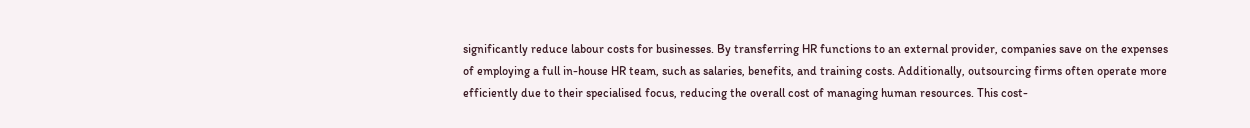significantly reduce labour costs for businesses. By transferring HR functions to an external provider, companies save on the expenses of employing a full in-house HR team, such as salaries, benefits, and training costs. Additionally, outsourcing firms often operate more efficiently due to their specialised focus, reducing the overall cost of managing human resources. This cost-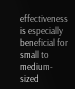effectiveness is especially beneficial for small to medium-sized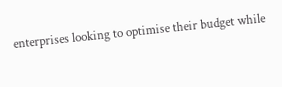enterprises looking to optimise their budget while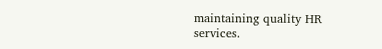maintaining quality HR services.